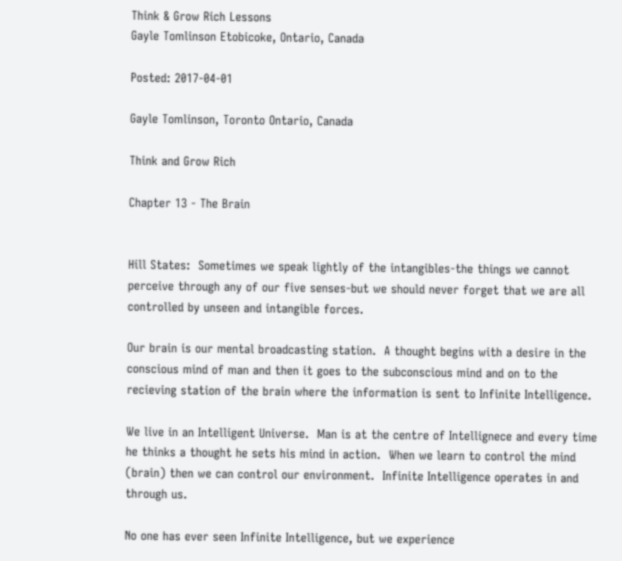Think & Grow Rich Lessons
Gayle Tomlinson Etobicoke, Ontario, Canada

Posted: 2017-04-01

Gayle Tomlinson, Toronto Ontario, Canada

Think and Grow Rich

Chapter 13 - The Brain


Hill States:  Sometimes we speak lightly of the intangibles-the things we cannot perceive through any of our five senses-but we should never forget that we are all controlled by unseen and intangible forces.

Our brain is our mental broadcasting station.  A thought begins with a desire in the conscious mind of man and then it goes to the subconscious mind and on to the recieving station of the brain where the information is sent to Infinite Intelligence.

We live in an Intelligent Universe.  Man is at the centre of Intellignece and every time he thinks a thought he sets his mind in action.  When we learn to control the mind (brain) then we can control our environment.  Infinite Intelligence operates in and through us.

No one has ever seen Infinite Intelligence, but we experience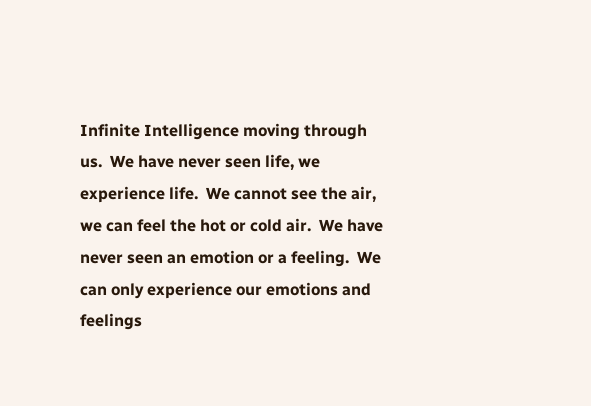Infinite Intelligence moving through us.  We have never seen life, we experience life.  We cannot see the air, we can feel the hot or cold air.  We have never seen an emotion or a feeling.  We can only experience our emotions and feelings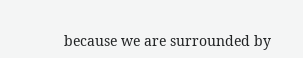because we are surrounded by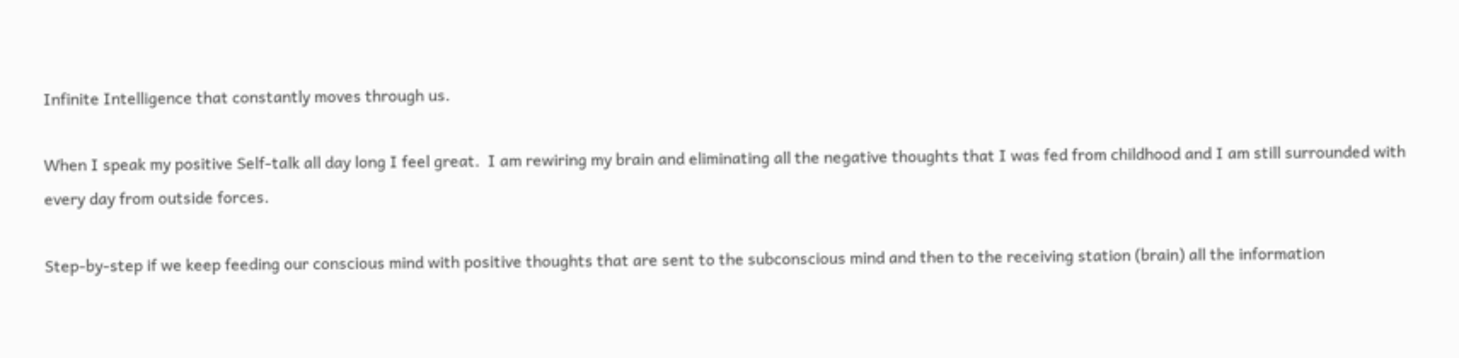Infinite Intelligence that constantly moves through us.

When I speak my positive Self-talk all day long I feel great.  I am rewiring my brain and eliminating all the negative thoughts that I was fed from childhood and I am still surrounded with every day from outside forces.

Step-by-step if we keep feeding our conscious mind with positive thoughts that are sent to the subconscious mind and then to the receiving station (brain) all the information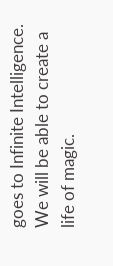goes to Infinite Intelligence.  We will be able to create a life of magic.